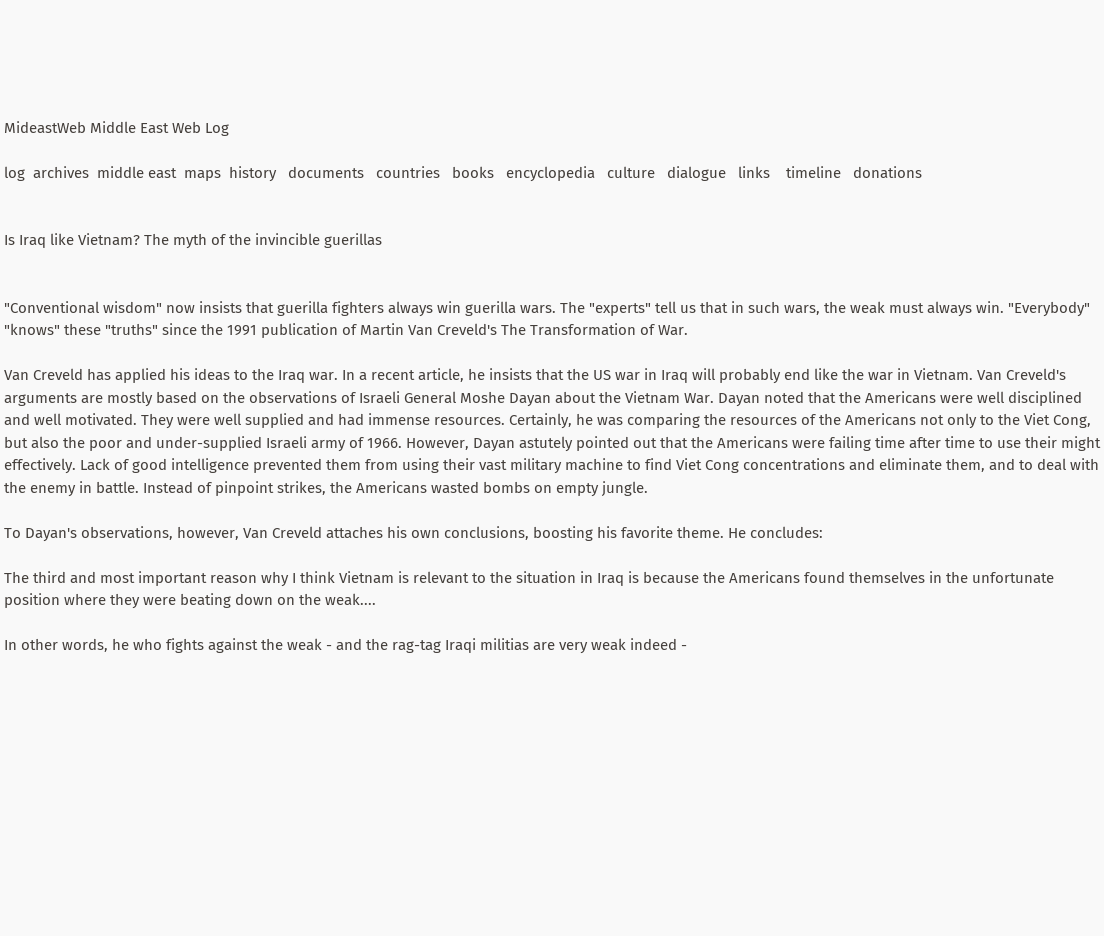MideastWeb Middle East Web Log

log  archives  middle east  maps  history   documents   countries   books   encyclopedia   culture   dialogue   links    timeline   donations


Is Iraq like Vietnam? The myth of the invincible guerillas


"Conventional wisdom" now insists that guerilla fighters always win guerilla wars. The "experts" tell us that in such wars, the weak must always win. "Everybody" "knows" these "truths" since the 1991 publication of Martin Van Creveld's The Transformation of War.

Van Creveld has applied his ideas to the Iraq war. In a recent article, he insists that the US war in Iraq will probably end like the war in Vietnam. Van Creveld's arguments are mostly based on the observations of Israeli General Moshe Dayan about the Vietnam War. Dayan noted that the Americans were well disciplined and well motivated. They were well supplied and had immense resources. Certainly, he was comparing the resources of the Americans not only to the Viet Cong, but also the poor and under-supplied Israeli army of 1966. However, Dayan astutely pointed out that the Americans were failing time after time to use their might effectively. Lack of good intelligence prevented them from using their vast military machine to find Viet Cong concentrations and eliminate them, and to deal with the enemy in battle. Instead of pinpoint strikes, the Americans wasted bombs on empty jungle.

To Dayan's observations, however, Van Creveld attaches his own conclusions, boosting his favorite theme. He concludes:

The third and most important reason why I think Vietnam is relevant to the situation in Iraq is because the Americans found themselves in the unfortunate position where they were beating down on the weak....

In other words, he who fights against the weak - and the rag-tag Iraqi militias are very weak indeed -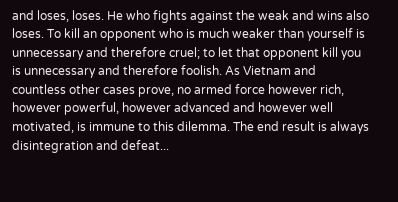and loses, loses. He who fights against the weak and wins also loses. To kill an opponent who is much weaker than yourself is unnecessary and therefore cruel; to let that opponent kill you is unnecessary and therefore foolish. As Vietnam and countless other cases prove, no armed force however rich, however powerful, however advanced and however well motivated, is immune to this dilemma. The end result is always disintegration and defeat...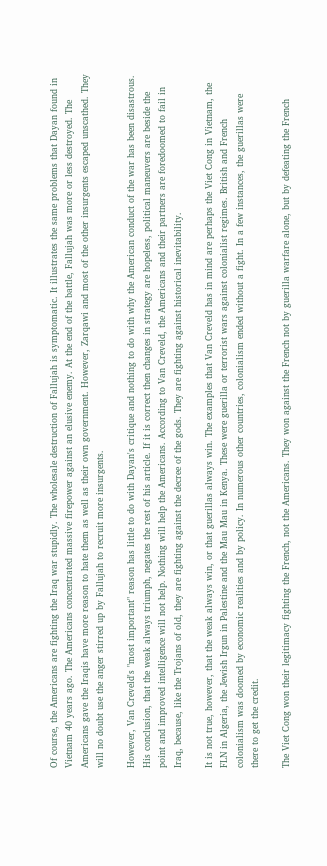Of course, the Americans are fighting the Iraq war stupidly. The wholesale destruction of Fallujah is symptomatic. It illustrates the same problems that Dayan found in Vietnam 40 years ago. The Americans concentrated massive firepower against an elusive enemy. At the end of the battle, Fallujah was more or less destroyed. The Americans gave the Iraqis have more reason to hate them as well as their own government. However, Zarqawi and most of the other insurgents escaped unscathed. They will no doubt use the anger stirred up by Fallujah to recruit more insurgents.

However, Van Creveld's "most important" reason has little to do with Dayan's critique and nothing to do with why the American conduct of the war has been disastrous. His conclusion, that the weak always triumph, negates the rest of his article. If it is correct then changes in strategy are hopeless, political maneuvers are beside the point and improved intelligence will not help. Nothing will help the Americans. According to Van Creveld, the Americans and their partners are foredoomed to fail in Iraq, because, like the Trojans of old, they are fighting against the decree of the gods. They are fighting against historical inevitability.

It is not true, however, that the weak always win, or that guerillas always win. The examples that Van Creveld has in mind are perhaps the Viet Cong in Vietnam, the FLN in Algeria, the Jewish Irgun in Palestine and the Mau Mau in Kenya. These were guerilla or terrorist wars against colonialist regimes. British and French colonialism was doomed by economic realities and by policy. In numerous other countries, colonialism ended without a fight. In a few instances, the guerillas were there to get the credit.

The Viet Cong won their legitimacy fighting the French, not the Americans. They won against the French not by guerilla warfare alone, but by defeating the French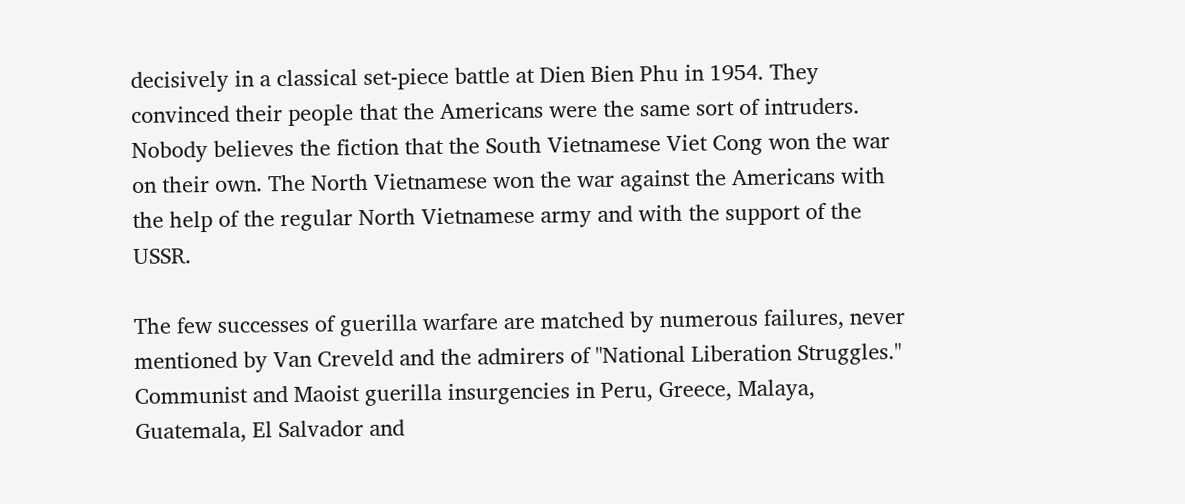decisively in a classical set-piece battle at Dien Bien Phu in 1954. They convinced their people that the Americans were the same sort of intruders. Nobody believes the fiction that the South Vietnamese Viet Cong won the war on their own. The North Vietnamese won the war against the Americans with the help of the regular North Vietnamese army and with the support of the USSR.

The few successes of guerilla warfare are matched by numerous failures, never mentioned by Van Creveld and the admirers of "National Liberation Struggles." Communist and Maoist guerilla insurgencies in Peru, Greece, Malaya, Guatemala, El Salvador and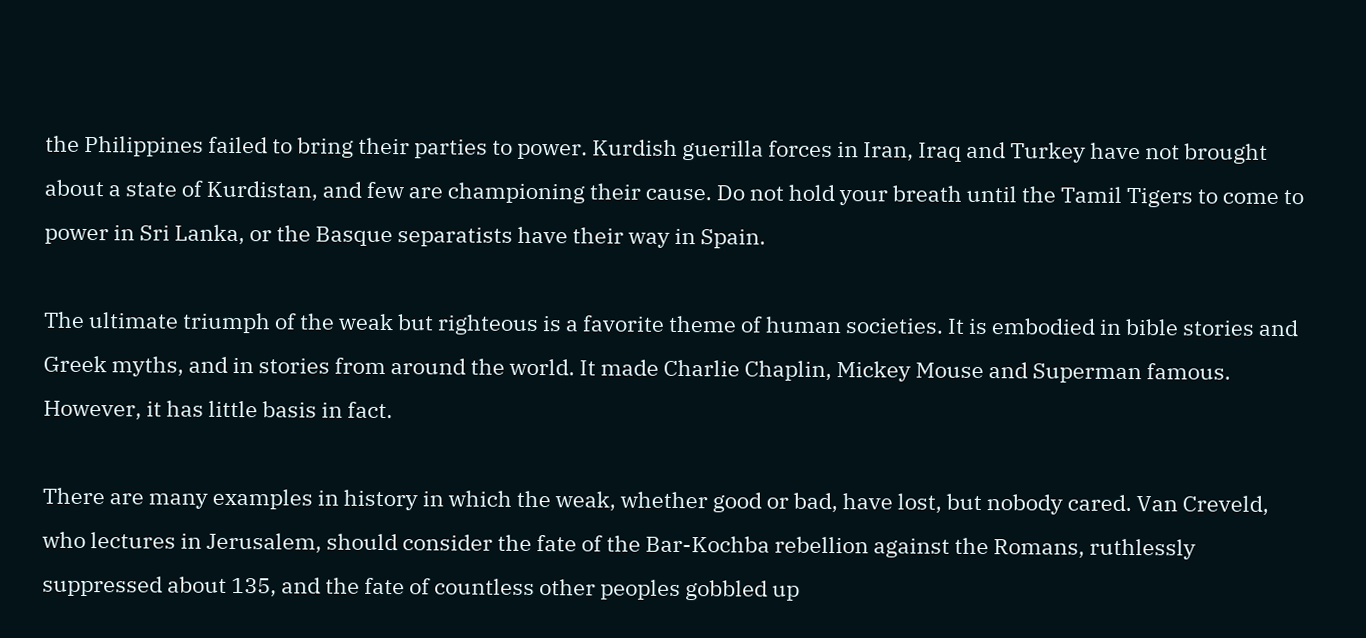the Philippines failed to bring their parties to power. Kurdish guerilla forces in Iran, Iraq and Turkey have not brought about a state of Kurdistan, and few are championing their cause. Do not hold your breath until the Tamil Tigers to come to power in Sri Lanka, or the Basque separatists have their way in Spain.

The ultimate triumph of the weak but righteous is a favorite theme of human societies. It is embodied in bible stories and Greek myths, and in stories from around the world. It made Charlie Chaplin, Mickey Mouse and Superman famous. However, it has little basis in fact.

There are many examples in history in which the weak, whether good or bad, have lost, but nobody cared. Van Creveld, who lectures in Jerusalem, should consider the fate of the Bar-Kochba rebellion against the Romans, ruthlessly suppressed about 135, and the fate of countless other peoples gobbled up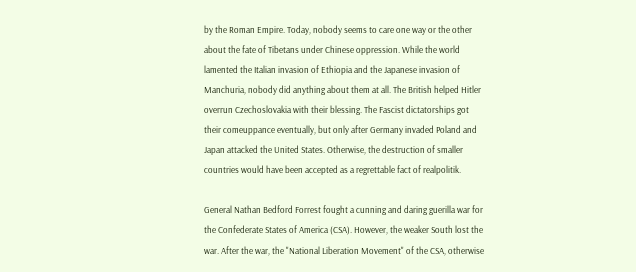by the Roman Empire. Today, nobody seems to care one way or the other about the fate of Tibetans under Chinese oppression. While the world lamented the Italian invasion of Ethiopia and the Japanese invasion of Manchuria, nobody did anything about them at all. The British helped Hitler overrun Czechoslovakia with their blessing. The Fascist dictatorships got their comeuppance eventually, but only after Germany invaded Poland and Japan attacked the United States. Otherwise, the destruction of smaller countries would have been accepted as a regrettable fact of realpolitik.

General Nathan Bedford Forrest fought a cunning and daring guerilla war for the Confederate States of America (CSA). However, the weaker South lost the war. After the war, the "National Liberation Movement" of the CSA, otherwise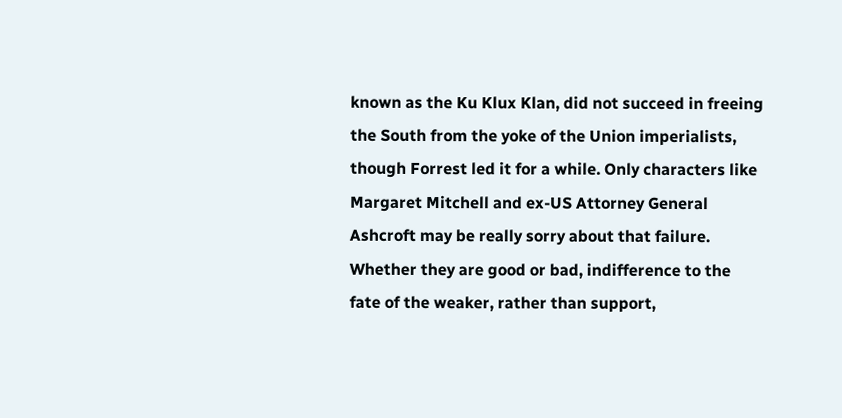known as the Ku Klux Klan, did not succeed in freeing the South from the yoke of the Union imperialists, though Forrest led it for a while. Only characters like Margaret Mitchell and ex-US Attorney General Ashcroft may be really sorry about that failure. Whether they are good or bad, indifference to the fate of the weaker, rather than support,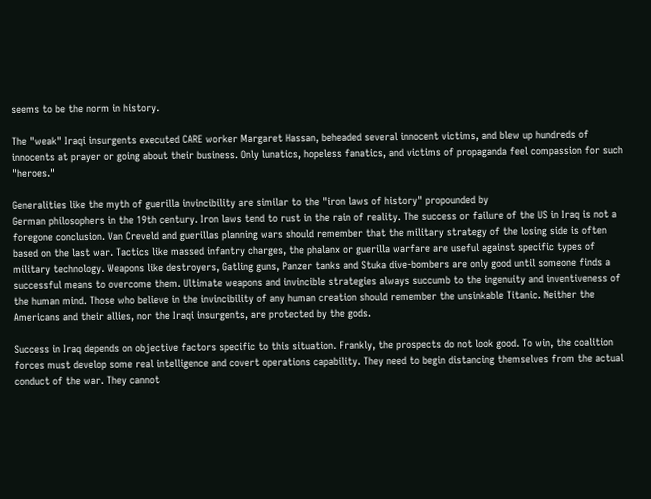seems to be the norm in history.

The "weak" Iraqi insurgents executed CARE worker Margaret Hassan, beheaded several innocent victims, and blew up hundreds of innocents at prayer or going about their business. Only lunatics, hopeless fanatics, and victims of propaganda feel compassion for such "heroes."

Generalities like the myth of guerilla invincibility are similar to the "iron laws of history" propounded by
German philosophers in the 19th century. Iron laws tend to rust in the rain of reality. The success or failure of the US in Iraq is not a foregone conclusion. Van Creveld and guerillas planning wars should remember that the military strategy of the losing side is often based on the last war. Tactics like massed infantry charges, the phalanx or guerilla warfare are useful against specific types of military technology. Weapons like destroyers, Gatling guns, Panzer tanks and Stuka dive-bombers are only good until someone finds a successful means to overcome them. Ultimate weapons and invincible strategies always succumb to the ingenuity and inventiveness of the human mind. Those who believe in the invincibility of any human creation should remember the unsinkable Titanic. Neither the Americans and their allies, nor the Iraqi insurgents, are protected by the gods.

Success in Iraq depends on objective factors specific to this situation. Frankly, the prospects do not look good. To win, the coalition forces must develop some real intelligence and covert operations capability. They need to begin distancing themselves from the actual conduct of the war. They cannot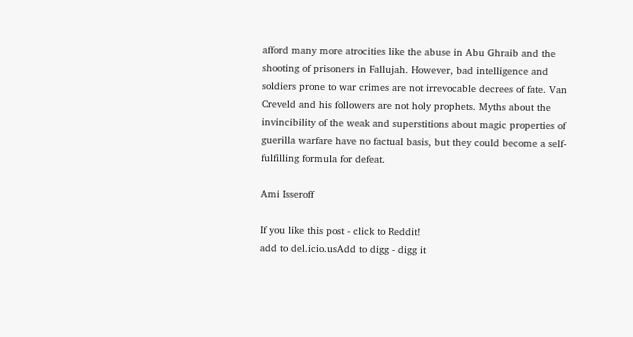afford many more atrocities like the abuse in Abu Ghraib and the shooting of prisoners in Fallujah. However, bad intelligence and soldiers prone to war crimes are not irrevocable decrees of fate. Van Creveld and his followers are not holy prophets. Myths about the invincibility of the weak and superstitions about magic properties of guerilla warfare have no factual basis, but they could become a self-fulfilling formula for defeat.

Ami Isseroff

If you like this post - click to Reddit!
add to del.icio.usAdd to digg - digg it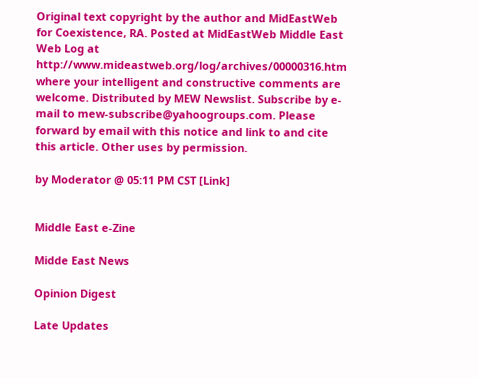Original text copyright by the author and MidEastWeb for Coexistence, RA. Posted at MidEastWeb Middle East Web Log at http://www.mideastweb.org/log/archives/00000316.htm where your intelligent and constructive comments are welcome. Distributed by MEW Newslist. Subscribe by e-mail to mew-subscribe@yahoogroups.com. Please forward by email with this notice and link to and cite this article. Other uses by permission.

by Moderator @ 05:11 PM CST [Link]


Middle East e-Zine

Midde East News

Opinion Digest

Late Updates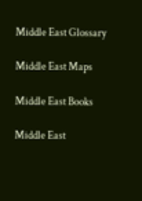Middle East Glossary

Middle East Maps

Middle East Books

Middle East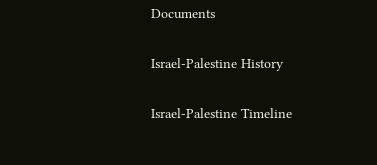Documents

Israel-Palestine History

Israel-Palestine Timeline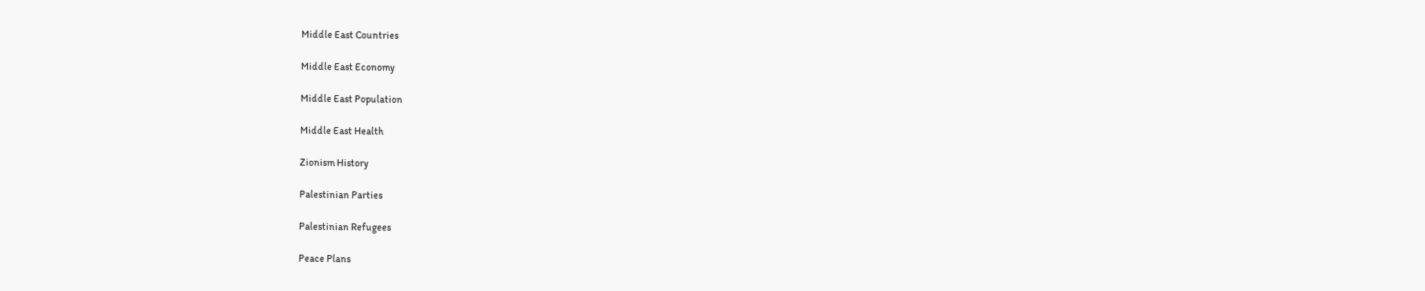Middle East Countries

Middle East Economy

Middle East Population

Middle East Health

Zionism History

Palestinian Parties

Palestinian Refugees

Peace Plans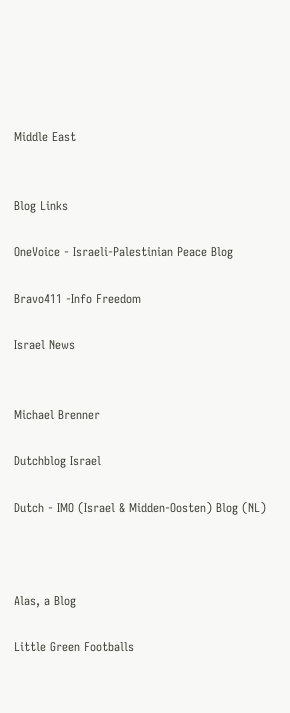Middle East


Blog Links

OneVoice - Israeli-Palestinian Peace Blog

Bravo411 -Info Freedom

Israel News


Michael Brenner

Dutchblog Israel

Dutch - IMO (Israel & Midden-Oosten) Blog (NL)



Alas, a Blog

Little Green Footballs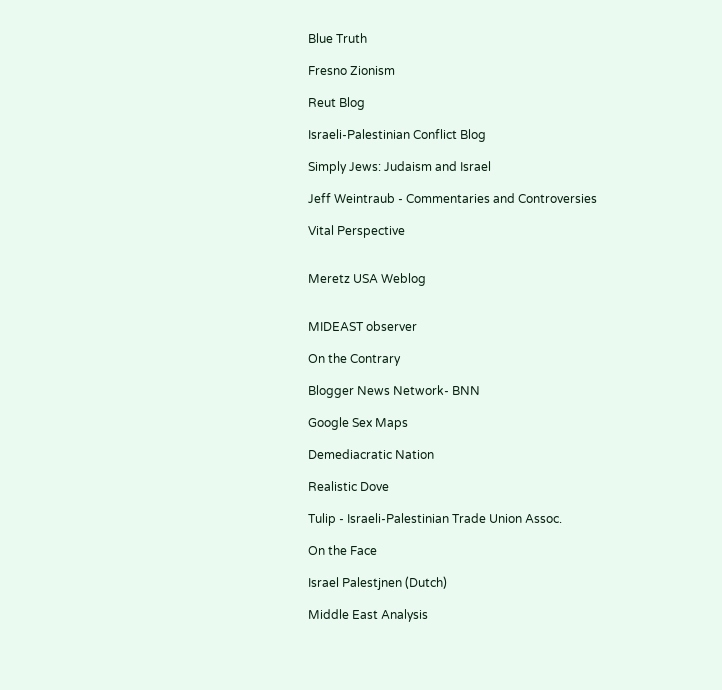Blue Truth

Fresno Zionism

Reut Blog

Israeli-Palestinian Conflict Blog

Simply Jews: Judaism and Israel

Jeff Weintraub - Commentaries and Controversies

Vital Perspective


Meretz USA Weblog


MIDEAST observer

On the Contrary

Blogger News Network- BNN

Google Sex Maps

Demediacratic Nation

Realistic Dove

Tulip - Israeli-Palestinian Trade Union Assoc.

On the Face

Israel Palestjnen (Dutch)

Middle East Analysis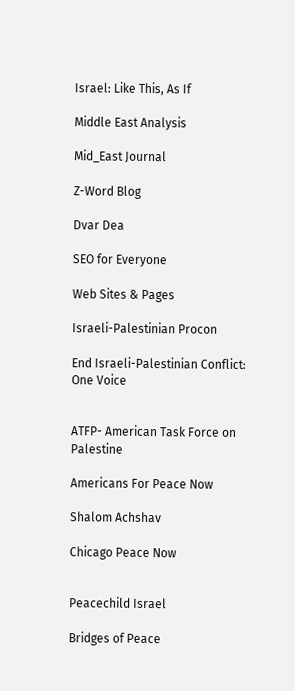Israel: Like This, As If

Middle East Analysis

Mid_East Journal

Z-Word Blog

Dvar Dea

SEO for Everyone

Web Sites & Pages

Israeli-Palestinian Procon

End Israeli-Palestinian Conflict: One Voice


ATFP- American Task Force on Palestine

Americans For Peace Now

Shalom Achshav

Chicago Peace Now


Peacechild Israel

Bridges of Peace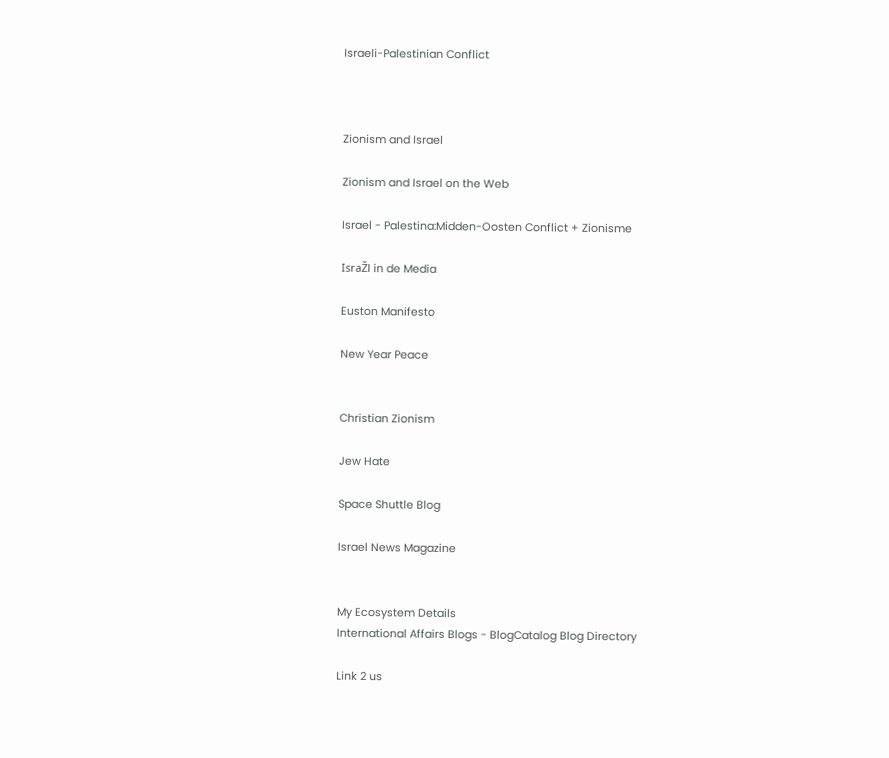Israeli-Palestinian Conflict



Zionism and Israel

Zionism and Israel on the Web

Israel - Palestina:Midden-Oosten Conflict + Zionisme

IsraŽl in de Media

Euston Manifesto

New Year Peace


Christian Zionism

Jew Hate

Space Shuttle Blog

Israel News Magazine


My Ecosystem Details
International Affairs Blogs - BlogCatalog Blog Directory

Link 2 us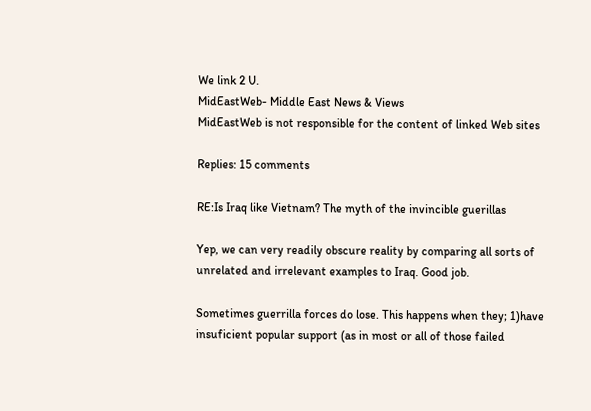We link 2 U.
MidEastWeb- Middle East News & Views
MidEastWeb is not responsible for the content of linked Web sites

Replies: 15 comments

RE:Is Iraq like Vietnam? The myth of the invincible guerillas

Yep, we can very readily obscure reality by comparing all sorts of
unrelated and irrelevant examples to Iraq. Good job.

Sometimes guerrilla forces do lose. This happens when they; 1)have
insuficient popular support (as in most or all of those failed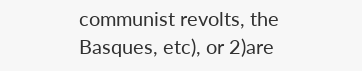communist revolts, the Basques, etc), or 2)are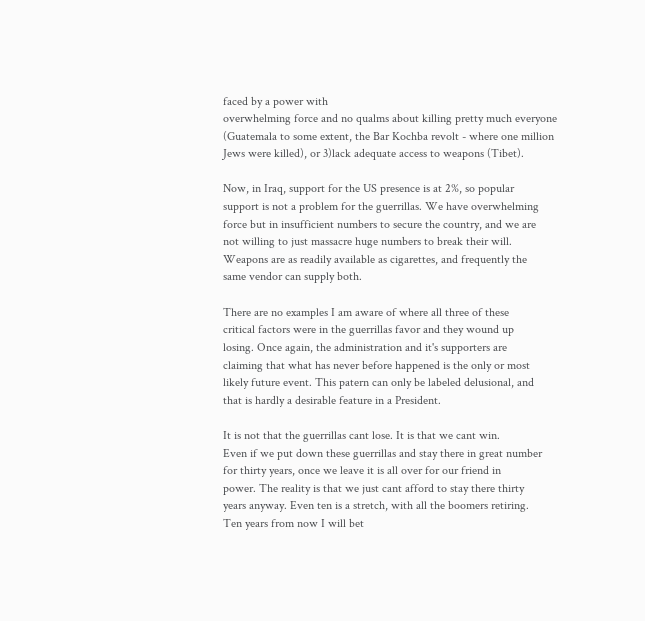faced by a power with
overwhelming force and no qualms about killing pretty much everyone
(Guatemala to some extent, the Bar Kochba revolt - where one million
Jews were killed), or 3)lack adequate access to weapons (Tibet).

Now, in Iraq, support for the US presence is at 2%, so popular
support is not a problem for the guerrillas. We have overwhelming
force but in insufficient numbers to secure the country, and we are
not willing to just massacre huge numbers to break their will.
Weapons are as readily available as cigarettes, and frequently the
same vendor can supply both.

There are no examples I am aware of where all three of these
critical factors were in the guerrillas favor and they wound up
losing. Once again, the administration and it's supporters are
claiming that what has never before happened is the only or most
likely future event. This patern can only be labeled delusional, and
that is hardly a desirable feature in a President.

It is not that the guerrillas cant lose. It is that we cant win.
Even if we put down these guerrillas and stay there in great number
for thirty years, once we leave it is all over for our friend in
power. The reality is that we just cant afford to stay there thirty
years anyway. Even ten is a stretch, with all the boomers retiring.
Ten years from now I will bet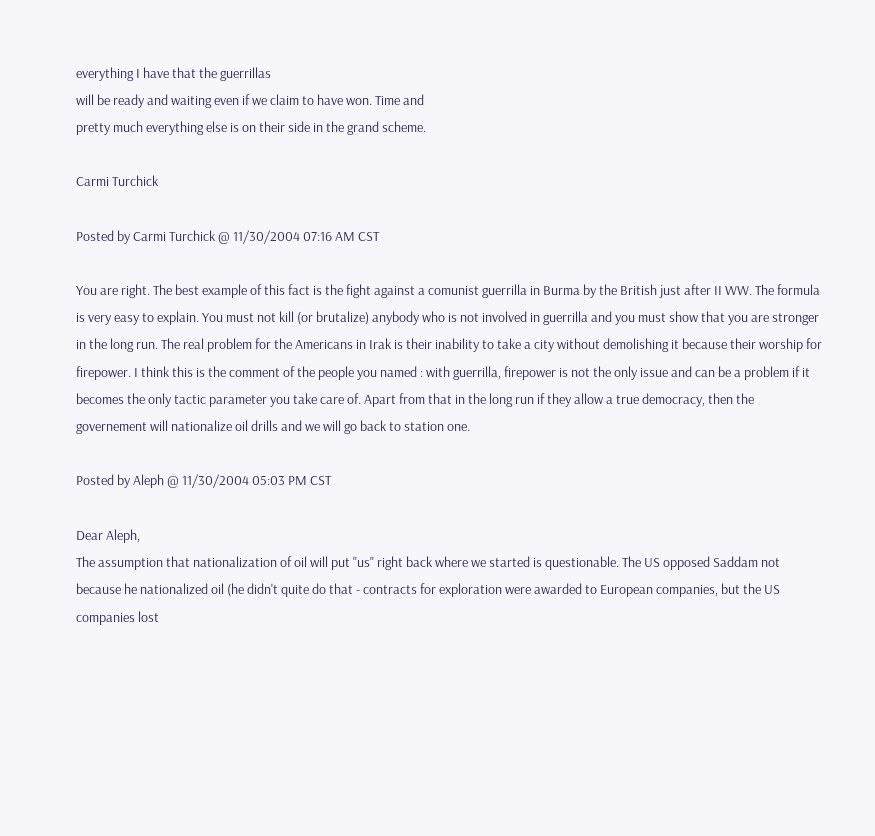everything I have that the guerrillas
will be ready and waiting even if we claim to have won. Time and
pretty much everything else is on their side in the grand scheme.

Carmi Turchick

Posted by Carmi Turchick @ 11/30/2004 07:16 AM CST

You are right. The best example of this fact is the fight against a comunist guerrilla in Burma by the British just after II WW. The formula is very easy to explain. You must not kill (or brutalize) anybody who is not involved in guerrilla and you must show that you are stronger in the long run. The real problem for the Americans in Irak is their inability to take a city without demolishing it because their worship for firepower. I think this is the comment of the people you named : with guerrilla, firepower is not the only issue and can be a problem if it becomes the only tactic parameter you take care of. Apart from that in the long run if they allow a true democracy, then the governement will nationalize oil drills and we will go back to station one.

Posted by Aleph @ 11/30/2004 05:03 PM CST

Dear Aleph,
The assumption that nationalization of oil will put "us" right back where we started is questionable. The US opposed Saddam not because he nationalized oil (he didn't quite do that - contracts for exploration were awarded to European companies, but the US companies lost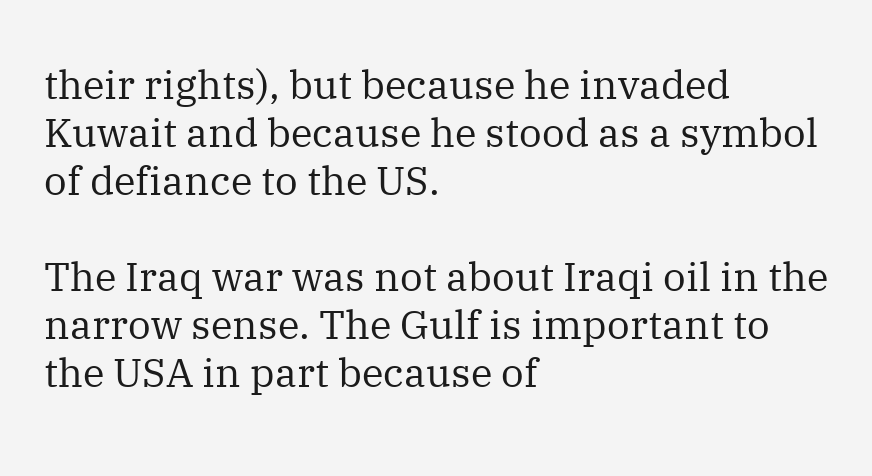their rights), but because he invaded Kuwait and because he stood as a symbol of defiance to the US.

The Iraq war was not about Iraqi oil in the narrow sense. The Gulf is important to the USA in part because of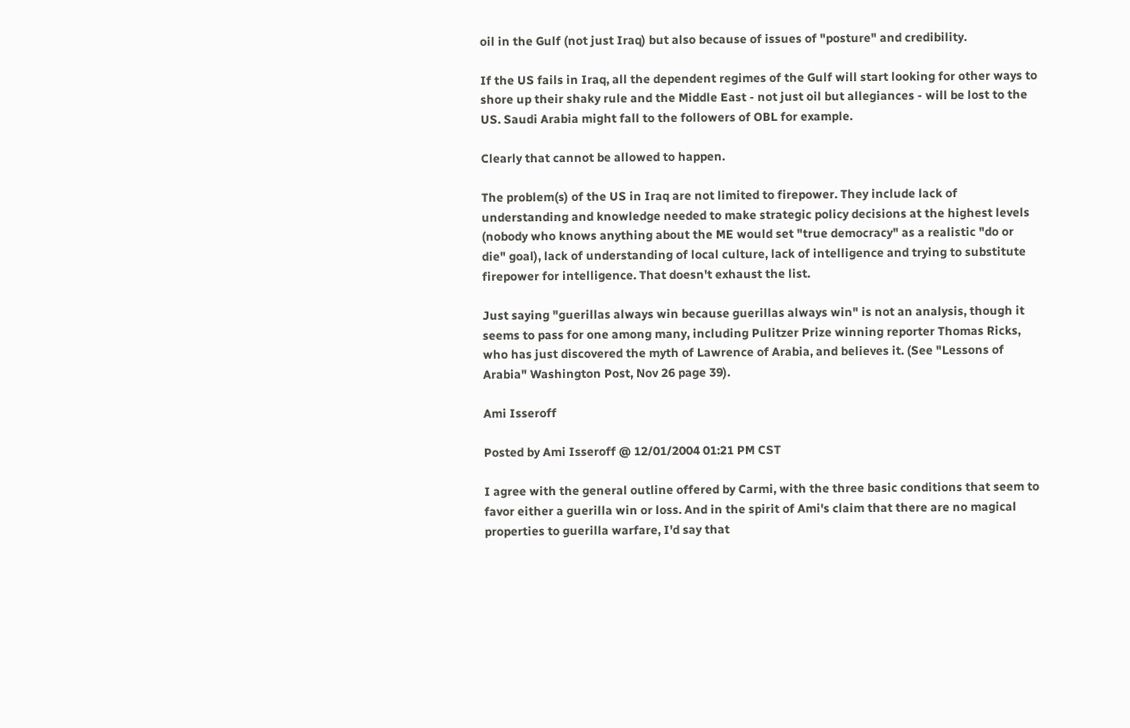oil in the Gulf (not just Iraq) but also because of issues of "posture" and credibility.

If the US fails in Iraq, all the dependent regimes of the Gulf will start looking for other ways to shore up their shaky rule and the Middle East - not just oil but allegiances - will be lost to the US. Saudi Arabia might fall to the followers of OBL for example.

Clearly that cannot be allowed to happen.

The problem(s) of the US in Iraq are not limited to firepower. They include lack of understanding and knowledge needed to make strategic policy decisions at the highest levels (nobody who knows anything about the ME would set "true democracy" as a realistic "do or die" goal), lack of understanding of local culture, lack of intelligence and trying to substitute firepower for intelligence. That doesn't exhaust the list.

Just saying "guerillas always win because guerillas always win" is not an analysis, though it seems to pass for one among many, including Pulitzer Prize winning reporter Thomas Ricks, who has just discovered the myth of Lawrence of Arabia, and believes it. (See "Lessons of Arabia" Washington Post, Nov 26 page 39).

Ami Isseroff

Posted by Ami Isseroff @ 12/01/2004 01:21 PM CST

I agree with the general outline offered by Carmi, with the three basic conditions that seem to favor either a guerilla win or loss. And in the spirit of Ami's claim that there are no magical properties to guerilla warfare, I'd say that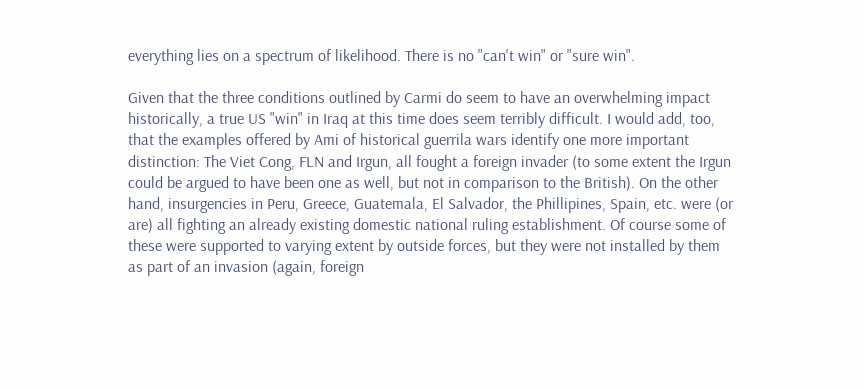everything lies on a spectrum of likelihood. There is no "can't win" or "sure win".

Given that the three conditions outlined by Carmi do seem to have an overwhelming impact historically, a true US "win" in Iraq at this time does seem terribly difficult. I would add, too, that the examples offered by Ami of historical guerrila wars identify one more important distinction: The Viet Cong, FLN and Irgun, all fought a foreign invader (to some extent the Irgun could be argued to have been one as well, but not in comparison to the British). On the other hand, insurgencies in Peru, Greece, Guatemala, El Salvador, the Phillipines, Spain, etc. were (or are) all fighting an already existing domestic national ruling establishment. Of course some of these were supported to varying extent by outside forces, but they were not installed by them as part of an invasion (again, foreign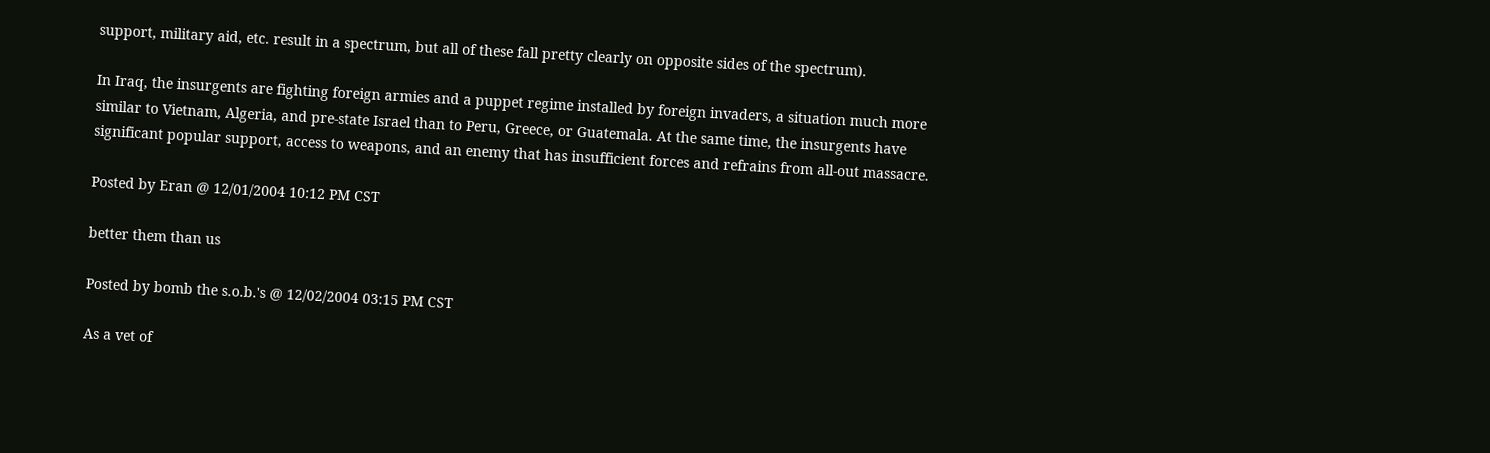support, military aid, etc. result in a spectrum, but all of these fall pretty clearly on opposite sides of the spectrum).

In Iraq, the insurgents are fighting foreign armies and a puppet regime installed by foreign invaders, a situation much more similar to Vietnam, Algeria, and pre-state Israel than to Peru, Greece, or Guatemala. At the same time, the insurgents have significant popular support, access to weapons, and an enemy that has insufficient forces and refrains from all-out massacre.

Posted by Eran @ 12/01/2004 10:12 PM CST

better them than us

Posted by bomb the s.o.b.'s @ 12/02/2004 03:15 PM CST

As a vet of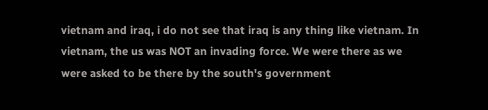vietnam and iraq, i do not see that iraq is any thing like vietnam. In vietnam, the us was NOT an invading force. We were there as we were asked to be there by the south's government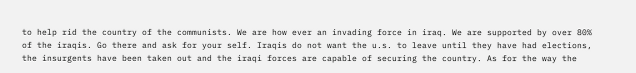to help rid the country of the communists. We are how ever an invading force in iraq. We are supported by over 80% of the iraqis. Go there and ask for your self. Iraqis do not want the u.s. to leave until they have had elections, the insurgents have been taken out and the iraqi forces are capable of securing the country. As for the way the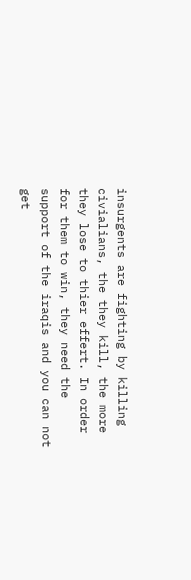insurgents are fighting by killing civialians, the they kill, the more they lose to thier effert. In order for them to win, they need the support of the iraqis and you can not get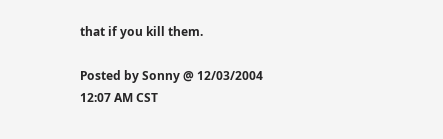that if you kill them.

Posted by Sonny @ 12/03/2004 12:07 AM CST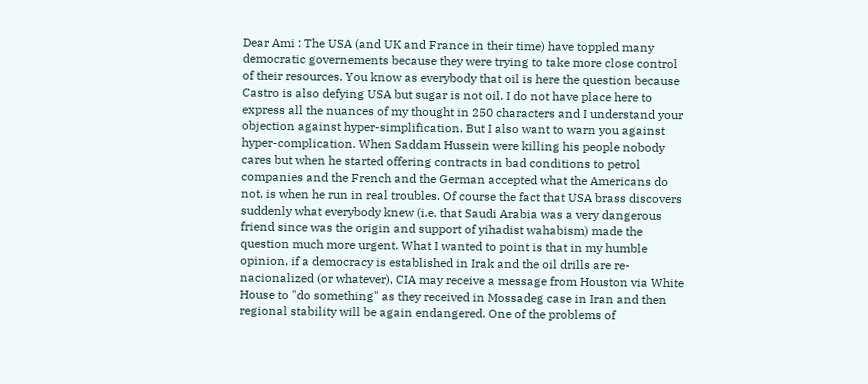Dear Ami : The USA (and UK and France in their time) have toppled many democratic governements because they were trying to take more close control of their resources. You know as everybody that oil is here the question because Castro is also defying USA but sugar is not oil. I do not have place here to express all the nuances of my thought in 250 characters and I understand your objection against hyper-simplification. But I also want to warn you against hyper-complication. When Saddam Hussein were killing his people nobody cares but when he started offering contracts in bad conditions to petrol companies and the French and the German accepted what the Americans do not, is when he run in real troubles. Of course the fact that USA brass discovers suddenly what everybody knew (i.e. that Saudi Arabia was a very dangerous friend since was the origin and support of yihadist wahabism) made the question much more urgent. What I wanted to point is that in my humble opinion, if a democracy is established in Irak and the oil drills are re-nacionalized (or whatever), CIA may receive a message from Houston via White House to "do something" as they received in Mossadeg case in Iran and then regional stability will be again endangered. One of the problems of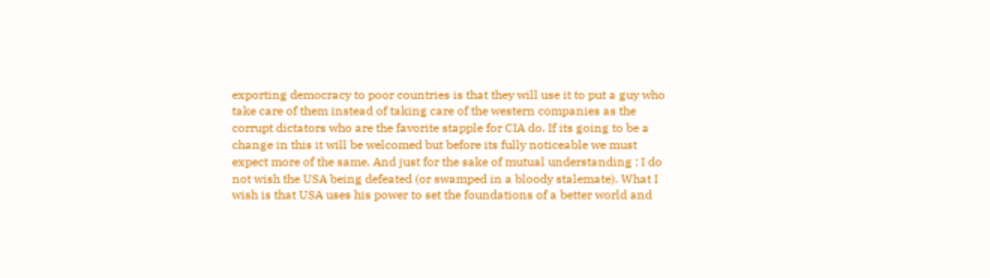exporting democracy to poor countries is that they will use it to put a guy who take care of them instead of taking care of the western companies as the corrupt dictators who are the favorite stapple for CIA do. If its going to be a change in this it will be welcomed but before its fully noticeable we must expect more of the same. And just for the sake of mutual understanding : I do not wish the USA being defeated (or swamped in a bloody stalemate). What I wish is that USA uses his power to set the foundations of a better world and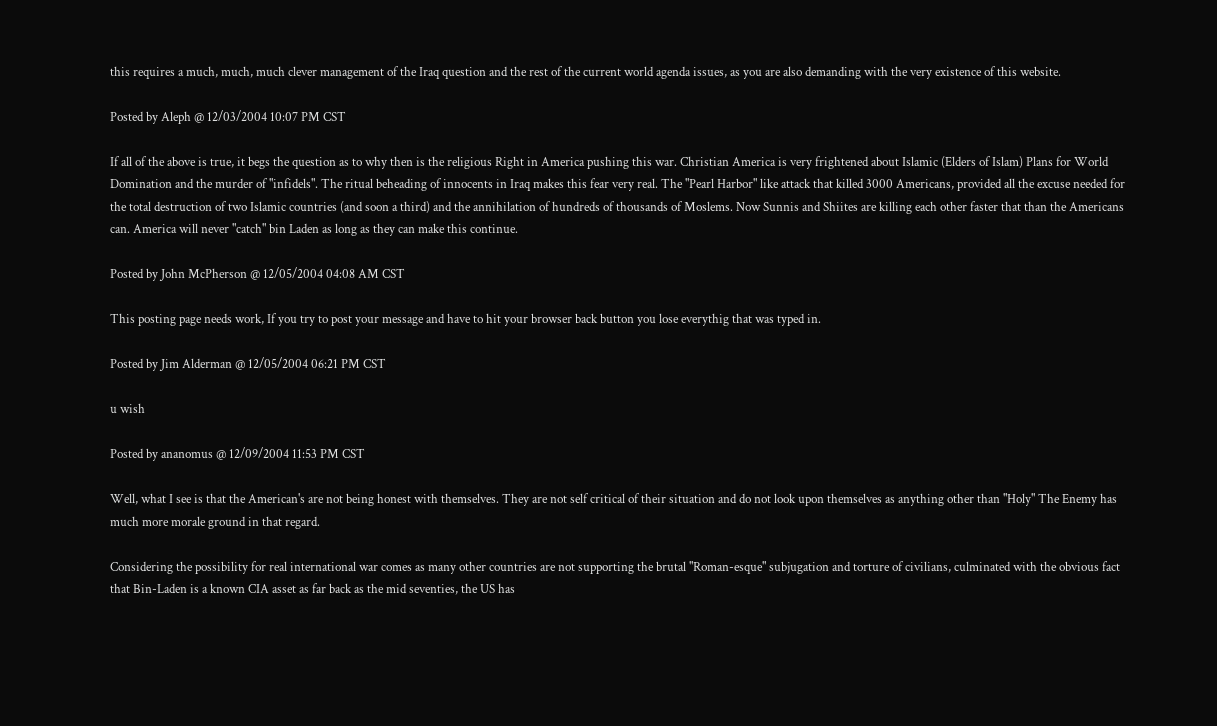this requires a much, much, much clever management of the Iraq question and the rest of the current world agenda issues, as you are also demanding with the very existence of this website.

Posted by Aleph @ 12/03/2004 10:07 PM CST

If all of the above is true, it begs the question as to why then is the religious Right in America pushing this war. Christian America is very frightened about Islamic (Elders of Islam) Plans for World Domination and the murder of "infidels". The ritual beheading of innocents in Iraq makes this fear very real. The "Pearl Harbor" like attack that killed 3000 Americans, provided all the excuse needed for the total destruction of two Islamic countries (and soon a third) and the annihilation of hundreds of thousands of Moslems. Now Sunnis and Shiites are killing each other faster that than the Americans can. America will never "catch" bin Laden as long as they can make this continue.

Posted by John McPherson @ 12/05/2004 04:08 AM CST

This posting page needs work, If you try to post your message and have to hit your browser back button you lose everythig that was typed in.

Posted by Jim Alderman @ 12/05/2004 06:21 PM CST

u wish

Posted by ananomus @ 12/09/2004 11:53 PM CST

Well, what I see is that the American's are not being honest with themselves. They are not self critical of their situation and do not look upon themselves as anything other than "Holy" The Enemy has much more morale ground in that regard.

Considering the possibility for real international war comes as many other countries are not supporting the brutal "Roman-esque" subjugation and torture of civilians, culminated with the obvious fact that Bin-Laden is a known CIA asset as far back as the mid seventies, the US has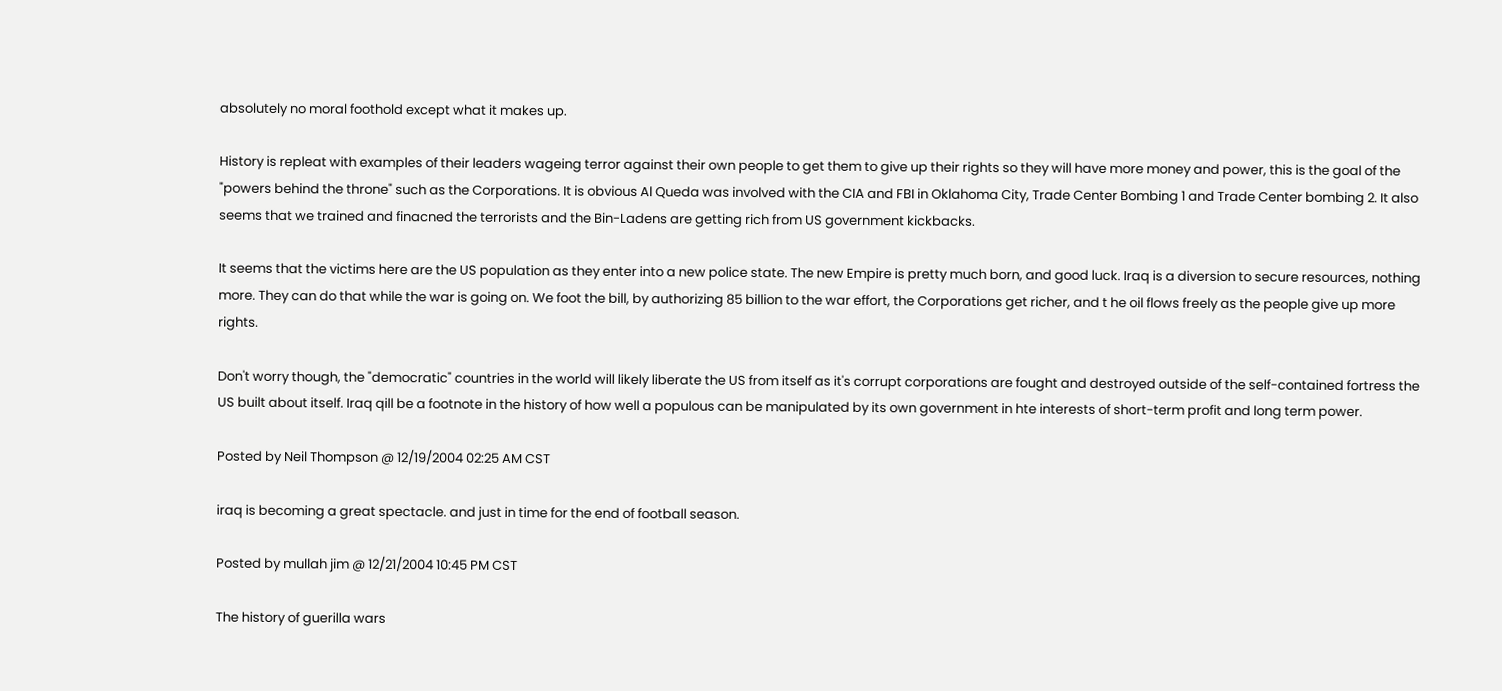absolutely no moral foothold except what it makes up.

History is repleat with examples of their leaders wageing terror against their own people to get them to give up their rights so they will have more money and power, this is the goal of the "powers behind the throne" such as the Corporations. It is obvious Al Queda was involved with the CIA and FBI in Oklahoma City, Trade Center Bombing 1 and Trade Center bombing 2. It also seems that we trained and finacned the terrorists and the Bin-Ladens are getting rich from US government kickbacks.

It seems that the victims here are the US population as they enter into a new police state. The new Empire is pretty much born, and good luck. Iraq is a diversion to secure resources, nothing more. They can do that while the war is going on. We foot the bill, by authorizing 85 billion to the war effort, the Corporations get richer, and t he oil flows freely as the people give up more rights.

Don't worry though, the "democratic" countries in the world will likely liberate the US from itself as it's corrupt corporations are fought and destroyed outside of the self-contained fortress the US built about itself. Iraq qill be a footnote in the history of how well a populous can be manipulated by its own government in hte interests of short-term profit and long term power.

Posted by Neil Thompson @ 12/19/2004 02:25 AM CST

iraq is becoming a great spectacle. and just in time for the end of football season.

Posted by mullah jim @ 12/21/2004 10:45 PM CST

The history of guerilla wars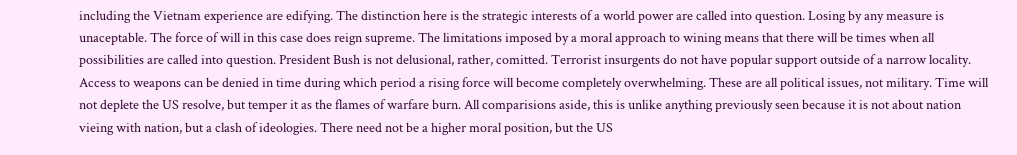including the Vietnam experience are edifying. The distinction here is the strategic interests of a world power are called into question. Losing by any measure is unaceptable. The force of will in this case does reign supreme. The limitations imposed by a moral approach to wining means that there will be times when all possibilities are called into question. President Bush is not delusional, rather, comitted. Terrorist insurgents do not have popular support outside of a narrow locality. Access to weapons can be denied in time during which period a rising force will become completely overwhelming. These are all political issues, not military. Time will not deplete the US resolve, but temper it as the flames of warfare burn. All comparisions aside, this is unlike anything previously seen because it is not about nation vieing with nation, but a clash of ideologies. There need not be a higher moral position, but the US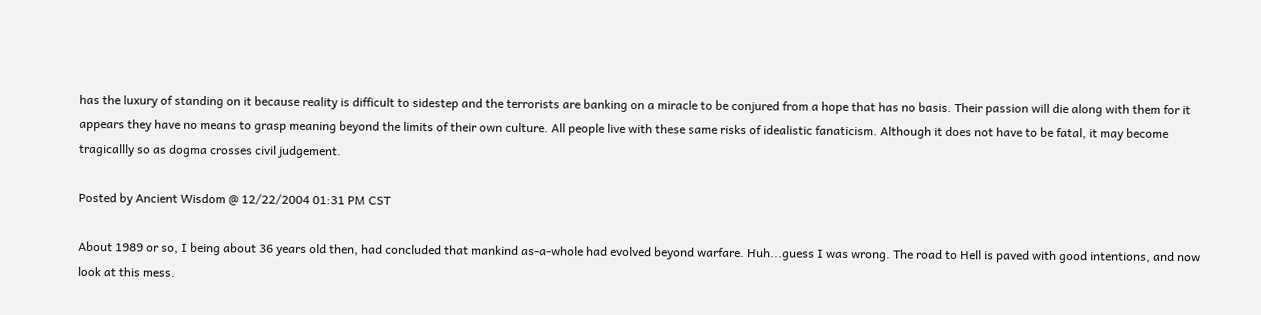has the luxury of standing on it because reality is difficult to sidestep and the terrorists are banking on a miracle to be conjured from a hope that has no basis. Their passion will die along with them for it appears they have no means to grasp meaning beyond the limits of their own culture. All people live with these same risks of idealistic fanaticism. Although it does not have to be fatal, it may become tragicallly so as dogma crosses civil judgement.

Posted by Ancient Wisdom @ 12/22/2004 01:31 PM CST

About 1989 or so, I being about 36 years old then, had concluded that mankind as-a-whole had evolved beyond warfare. Huh...guess I was wrong. The road to Hell is paved with good intentions, and now look at this mess.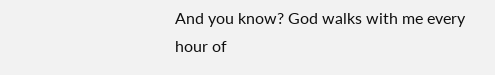And you know? God walks with me every hour of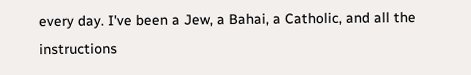every day. I've been a Jew, a Bahai, a Catholic, and all the instructions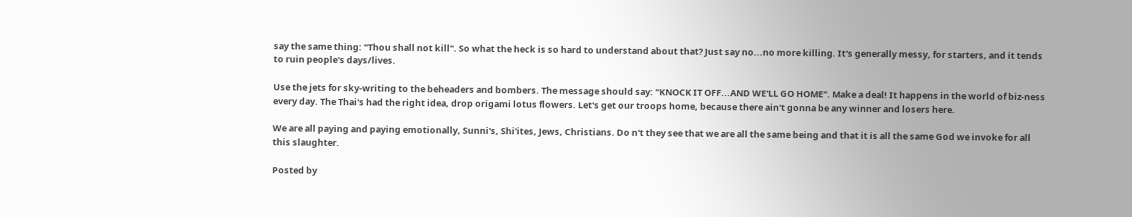say the same thing: "Thou shall not kill". So what the heck is so hard to understand about that? Just say no...no more killing. It's generally messy, for starters, and it tends to ruin people's days/lives.

Use the jets for sky-writing to the beheaders and bombers. The message should say: "KNOCK IT OFF...AND WE'LL GO HOME". Make a deal! It happens in the world of biz-ness every day. The Thai's had the right idea, drop origami lotus flowers. Let's get our troops home, because there ain't gonna be any winner and losers here.

We are all paying and paying emotionally, Sunni's, Shi'ites, Jews, Christians. Do n't they see that we are all the same being and that it is all the same God we invoke for all this slaughter.

Posted by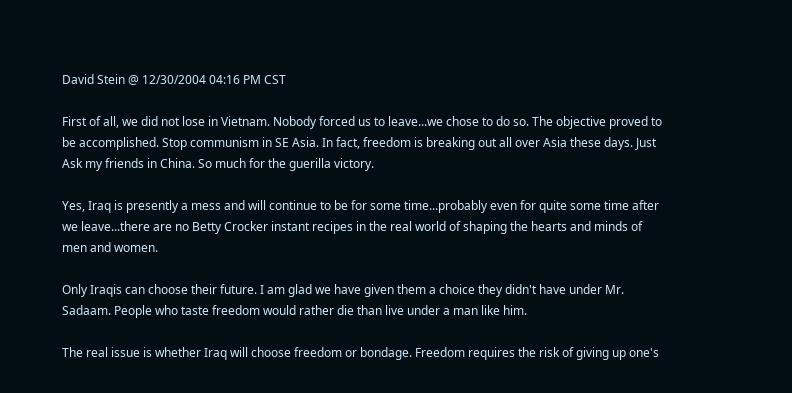David Stein @ 12/30/2004 04:16 PM CST

First of all, we did not lose in Vietnam. Nobody forced us to leave...we chose to do so. The objective proved to be accomplished. Stop communism in SE Asia. In fact, freedom is breaking out all over Asia these days. Just Ask my friends in China. So much for the guerilla victory.

Yes, Iraq is presently a mess and will continue to be for some time...probably even for quite some time after we leave...there are no Betty Crocker instant recipes in the real world of shaping the hearts and minds of men and women.

Only Iraqis can choose their future. I am glad we have given them a choice they didn't have under Mr. Sadaam. People who taste freedom would rather die than live under a man like him.

The real issue is whether Iraq will choose freedom or bondage. Freedom requires the risk of giving up one's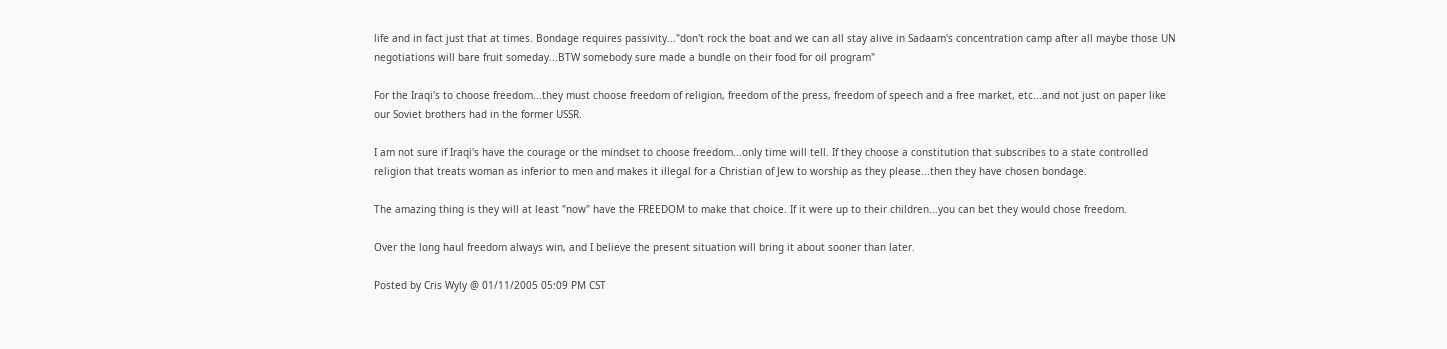life and in fact just that at times. Bondage requires passivity..."don't rock the boat and we can all stay alive in Sadaam's concentration camp after all maybe those UN negotiations will bare fruit someday...BTW somebody sure made a bundle on their food for oil program"

For the Iraqi's to choose freedom...they must choose freedom of religion, freedom of the press, freedom of speech and a free market, etc...and not just on paper like our Soviet brothers had in the former USSR.

I am not sure if Iraqi's have the courage or the mindset to choose freedom...only time will tell. If they choose a constitution that subscribes to a state controlled religion that treats woman as inferior to men and makes it illegal for a Christian of Jew to worship as they please...then they have chosen bondage.

The amazing thing is they will at least "now" have the FREEDOM to make that choice. If it were up to their children...you can bet they would chose freedom.

Over the long haul freedom always win, and I believe the present situation will bring it about sooner than later.

Posted by Cris Wyly @ 01/11/2005 05:09 PM CST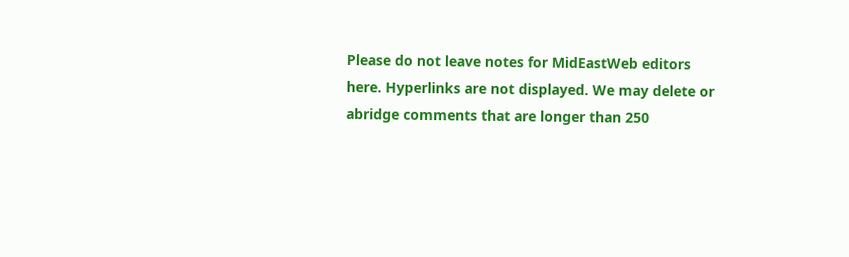Please do not leave notes for MidEastWeb editors here. Hyperlinks are not displayed. We may delete or abridge comments that are longer than 250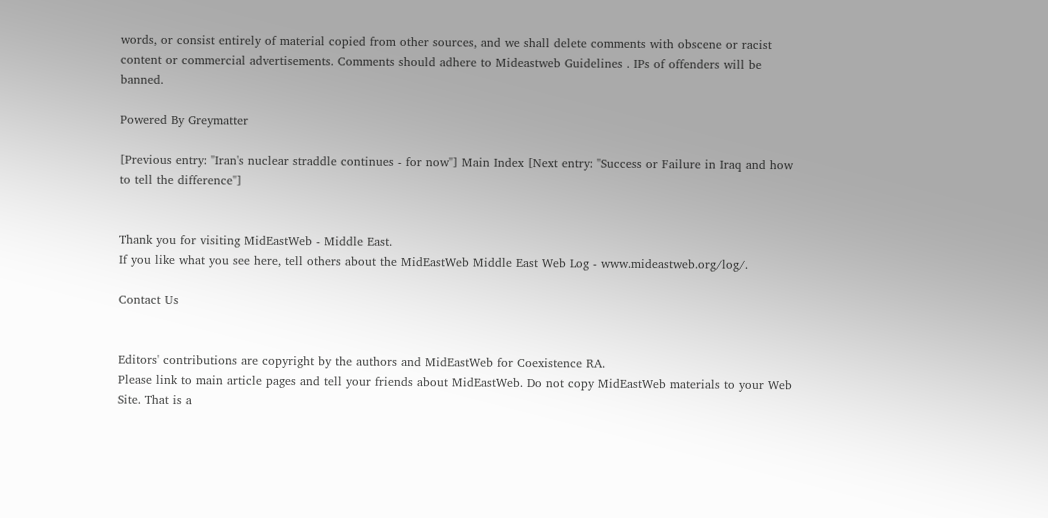words, or consist entirely of material copied from other sources, and we shall delete comments with obscene or racist content or commercial advertisements. Comments should adhere to Mideastweb Guidelines . IPs of offenders will be banned.

Powered By Greymatter

[Previous entry: "Iran's nuclear straddle continues - for now"] Main Index [Next entry: "Success or Failure in Iraq and how to tell the difference"]


Thank you for visiting MidEastWeb - Middle East.
If you like what you see here, tell others about the MidEastWeb Middle East Web Log - www.mideastweb.org/log/.

Contact Us


Editors' contributions are copyright by the authors and MidEastWeb for Coexistence RA.
Please link to main article pages and tell your friends about MidEastWeb. Do not copy MidEastWeb materials to your Web Site. That is a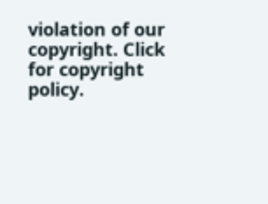violation of our copyright. Click for copyright policy.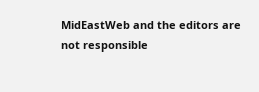MidEastWeb and the editors are not responsible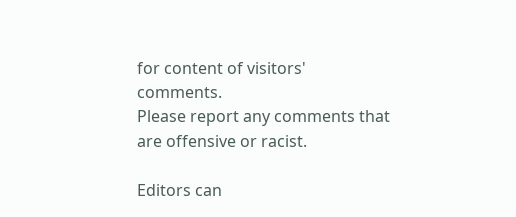for content of visitors' comments.
Please report any comments that are offensive or racist.

Editors can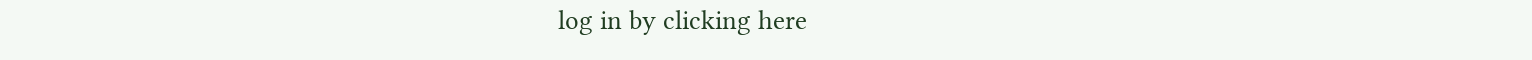log in by clicking here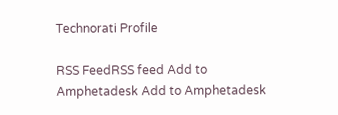Technorati Profile

RSS FeedRSS feed Add to Amphetadesk Add to Amphetadesk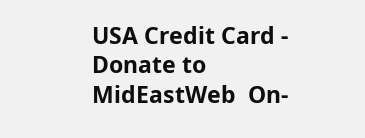USA Credit Card - Donate to MidEastWeb  On-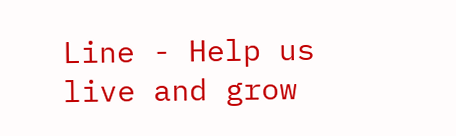Line - Help us live and grow